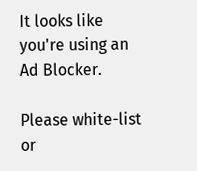It looks like you're using an Ad Blocker.

Please white-list or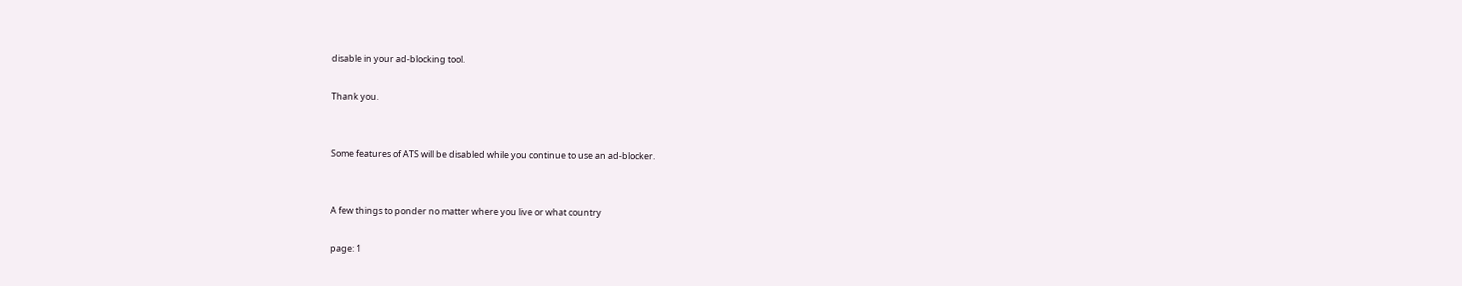disable in your ad-blocking tool.

Thank you.


Some features of ATS will be disabled while you continue to use an ad-blocker.


A few things to ponder no matter where you live or what country

page: 1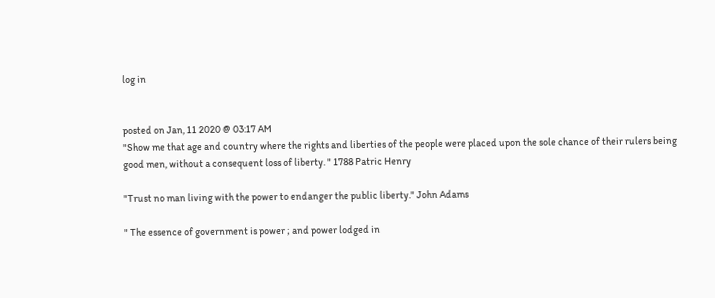log in


posted on Jan, 11 2020 @ 03:17 AM
"Show me that age and country where the rights and liberties of the people were placed upon the sole chance of their rulers being good men, without a consequent loss of liberty. " 1788 Patric Henry

"Trust no man living with the power to endanger the public liberty." John Adams

" The essence of government is power ; and power lodged in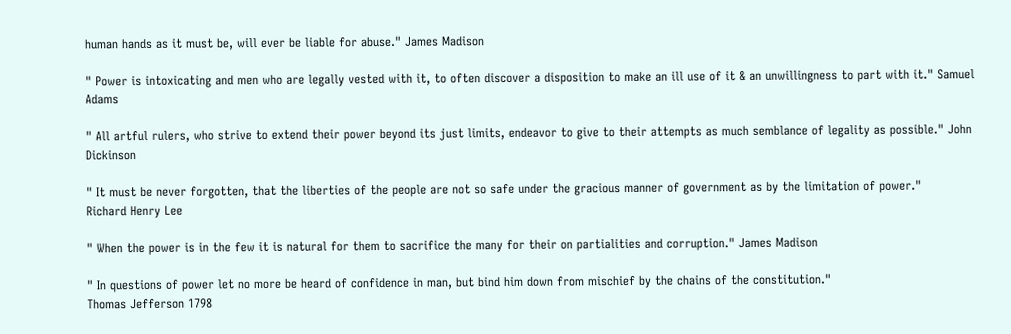human hands as it must be, will ever be liable for abuse." James Madison

" Power is intoxicating and men who are legally vested with it, to often discover a disposition to make an ill use of it & an unwillingness to part with it." Samuel Adams

" All artful rulers, who strive to extend their power beyond its just limits, endeavor to give to their attempts as much semblance of legality as possible." John Dickinson

" It must be never forgotten, that the liberties of the people are not so safe under the gracious manner of government as by the limitation of power."
Richard Henry Lee

" When the power is in the few it is natural for them to sacrifice the many for their on partialities and corruption." James Madison

" In questions of power let no more be heard of confidence in man, but bind him down from mischief by the chains of the constitution."
Thomas Jefferson 1798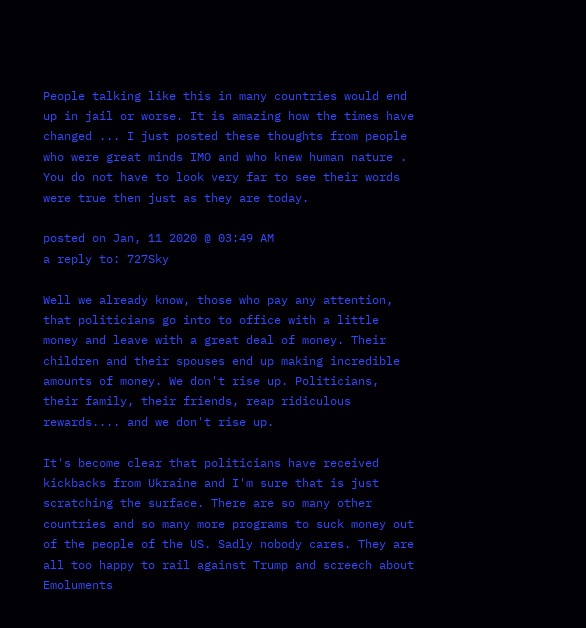People talking like this in many countries would end up in jail or worse. It is amazing how the times have changed ... I just posted these thoughts from people who were great minds IMO and who knew human nature . You do not have to look very far to see their words were true then just as they are today.

posted on Jan, 11 2020 @ 03:49 AM
a reply to: 727Sky

Well we already know, those who pay any attention, that politicians go into to office with a little money and leave with a great deal of money. Their children and their spouses end up making incredible amounts of money. We don't rise up. Politicians, their family, their friends, reap ridiculous rewards.... and we don't rise up.

It's become clear that politicians have received kickbacks from Ukraine and I'm sure that is just scratching the surface. There are so many other countries and so many more programs to suck money out of the people of the US. Sadly nobody cares. They are all too happy to rail against Trump and screech about Emoluments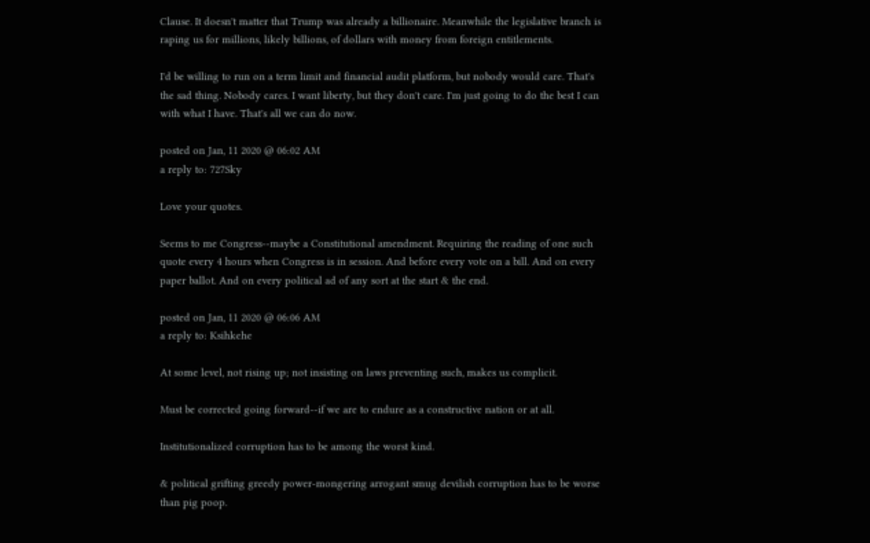Clause. It doesn't matter that Trump was already a billionaire. Meanwhile the legislative branch is raping us for millions, likely billions, of dollars with money from foreign entitlements.

I'd be willing to run on a term limit and financial audit platform, but nobody would care. That's the sad thing. Nobody cares. I want liberty, but they don't care. I'm just going to do the best I can with what I have. That's all we can do now.

posted on Jan, 11 2020 @ 06:02 AM
a reply to: 727Sky

Love your quotes.

Seems to me Congress--maybe a Constitutional amendment. Requiring the reading of one such quote every 4 hours when Congress is in session. And before every vote on a bill. And on every paper ballot. And on every political ad of any sort at the start & the end.

posted on Jan, 11 2020 @ 06:06 AM
a reply to: Ksihkehe

At some level, not rising up; not insisting on laws preventing such, makes us complicit.

Must be corrected going forward--if we are to endure as a constructive nation or at all.

Institutionalized corruption has to be among the worst kind.

& political grifting greedy power-mongering arrogant smug devilish corruption has to be worse than pig poop.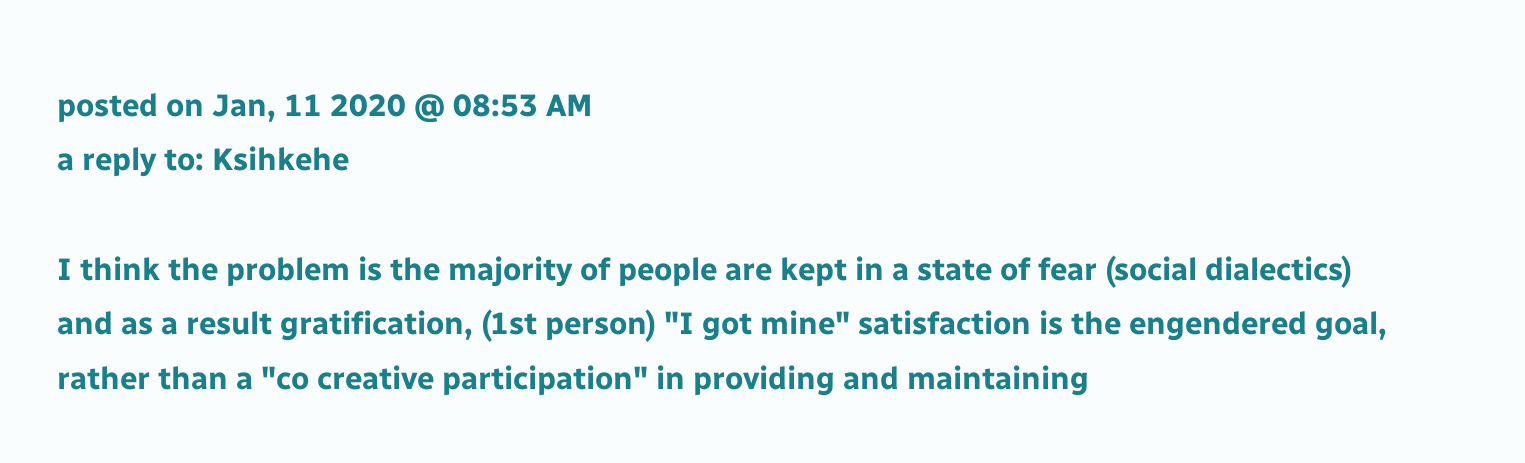posted on Jan, 11 2020 @ 08:53 AM
a reply to: Ksihkehe

I think the problem is the majority of people are kept in a state of fear (social dialectics) and as a result gratification, (1st person) "I got mine" satisfaction is the engendered goal, rather than a "co creative participation" in providing and maintaining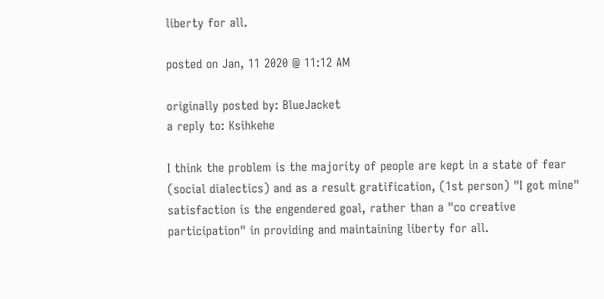liberty for all.

posted on Jan, 11 2020 @ 11:12 AM

originally posted by: BlueJacket
a reply to: Ksihkehe

I think the problem is the majority of people are kept in a state of fear (social dialectics) and as a result gratification, (1st person) "I got mine" satisfaction is the engendered goal, rather than a "co creative participation" in providing and maintaining liberty for all.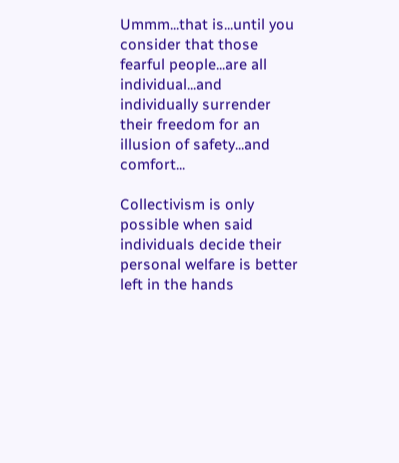Ummm...that is...until you consider that those fearful people...are all individual...and individually surrender their freedom for an illusion of safety...and comfort...

Collectivism is only possible when said individuals decide their personal welfare is better left in the hands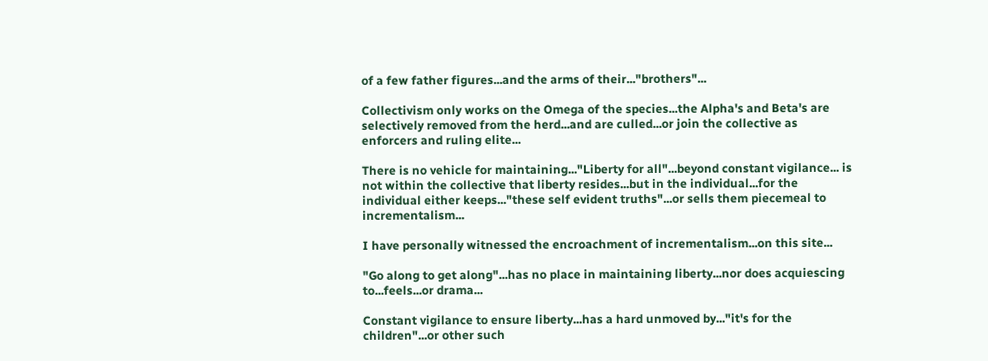of a few father figures...and the arms of their..."brothers"...

Collectivism only works on the Omega of the species...the Alpha's and Beta's are selectively removed from the herd...and are culled...or join the collective as enforcers and ruling elite...

There is no vehicle for maintaining..."Liberty for all"...beyond constant vigilance... is not within the collective that liberty resides...but in the individual...for the individual either keeps..."these self evident truths"...or sells them piecemeal to incrementalism...

I have personally witnessed the encroachment of incrementalism...on this site...

"Go along to get along"...has no place in maintaining liberty...nor does acquiescing to...feels...or drama...

Constant vigilance to ensure liberty...has a hard unmoved by..."it's for the children"...or other such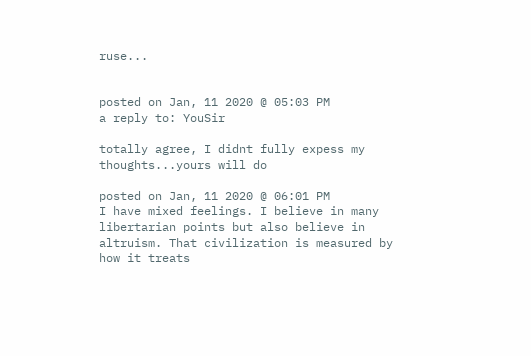ruse...


posted on Jan, 11 2020 @ 05:03 PM
a reply to: YouSir

totally agree, I didnt fully expess my thoughts...yours will do

posted on Jan, 11 2020 @ 06:01 PM
I have mixed feelings. I believe in many libertarian points but also believe in altruism. That civilization is measured by how it treats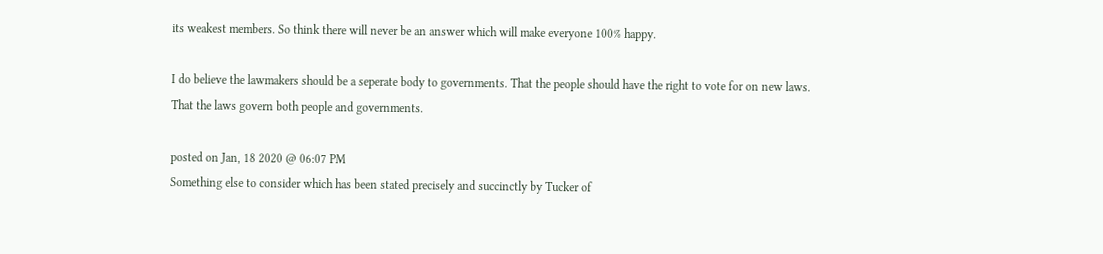its weakest members. So think there will never be an answer which will make everyone 100% happy.

I do believe the lawmakers should be a seperate body to governments. That the people should have the right to vote for on new laws. That the laws govern both people and governments.

posted on Jan, 18 2020 @ 06:07 PM
Something else to consider which has been stated precisely and succinctly by Tucker of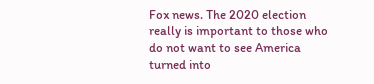Fox news. The 2020 election really is important to those who do not want to see America turned into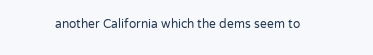another California which the dems seem to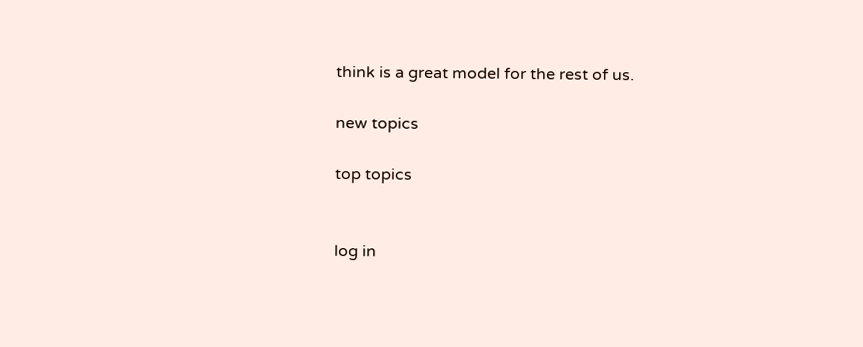think is a great model for the rest of us.

new topics

top topics


log in